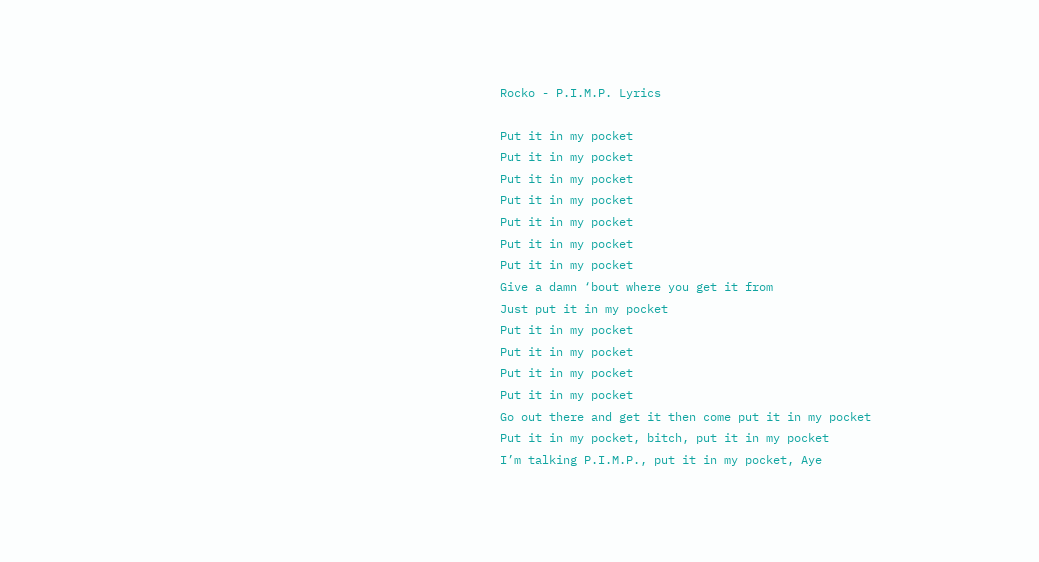Rocko - P.I.M.P. Lyrics

Put it in my pocket
Put it in my pocket
Put it in my pocket
Put it in my pocket
Put it in my pocket
Put it in my pocket
Put it in my pocket
Give a damn ‘bout where you get it from
Just put it in my pocket
Put it in my pocket
Put it in my pocket
Put it in my pocket
Put it in my pocket
Go out there and get it then come put it in my pocket
Put it in my pocket, bitch, put it in my pocket
I’m talking P.I.M.P., put it in my pocket, Aye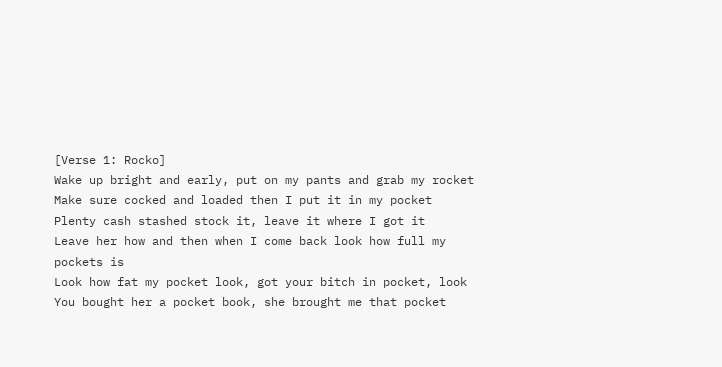[Verse 1: Rocko]
Wake up bright and early, put on my pants and grab my rocket
Make sure cocked and loaded then I put it in my pocket
Plenty cash stashed stock it, leave it where I got it
Leave her how and then when I come back look how full my pockets is
Look how fat my pocket look, got your bitch in pocket, look
You bought her a pocket book, she brought me that pocket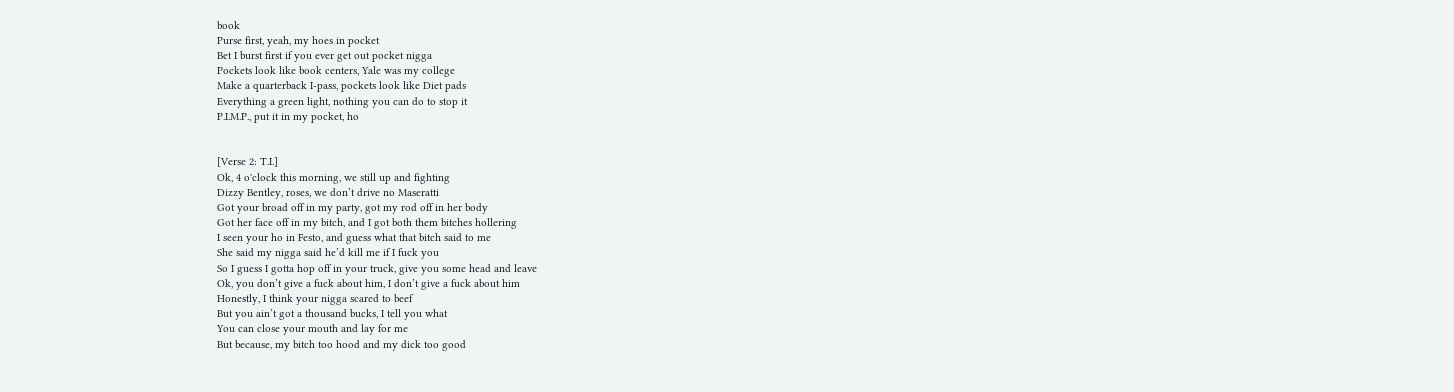book
Purse first, yeah, my hoes in pocket
Bet I burst first if you ever get out pocket nigga
Pockets look like book centers, Yale was my college
Make a quarterback I-pass, pockets look like Diet pads
Everything a green light, nothing you can do to stop it
P.I.M.P., put it in my pocket, ho


[Verse 2: T.I.]
Ok, 4 o'clock this morning, we still up and fighting
Dizzy Bentley, roses, we don’t drive no Maseratti
Got your broad off in my party, got my rod off in her body
Got her face off in my bitch, and I got both them bitches hollering
I seen your ho in Festo, and guess what that bitch said to me
She said my nigga said he’d kill me if I fuck you
So I guess I gotta hop off in your truck, give you some head and leave
Ok, you don’t give a fuck about him, I don’t give a fuck about him
Honestly, I think your nigga scared to beef
But you ain’t got a thousand bucks, I tell you what
You can close your mouth and lay for me
But because, my bitch too hood and my dick too good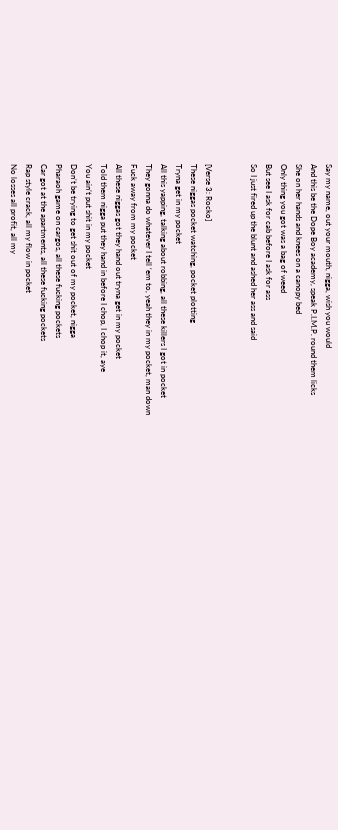Say my name, out your mouth, nigga, wish you would
And this be the Dope Boy academy, speak P.I.M.P. round them licks
She on her hands and knees on a canopy bed
Only thing you got was a bag of weed
But see I ask for cab before I ask for ass
So I just fired up the blunt and ashed her ass and said


[Verse 3: Rocko]
These niggas pocket watching, pocket plotting
Tryna get in my pocket
All this yapping, talking about robbing, all these killers I got in pocket
They gonna do whatever I tell ‘em to, yeah they in my pocket, man down
Fuck away from my pocket
All these niggas got they hand out tryna get in my pocket
Told them nigga put they hand in before I chop, I chop it, aye
You ain’t put shit in my pocket
Don’t be trying to get shit out of my pocket, nigga
Pharaoh game on cargos, all these fucking pockets
Car got at the apartments, all these fucking pockets
Rap style crack, all my flow in pocket
No losses all profit, all my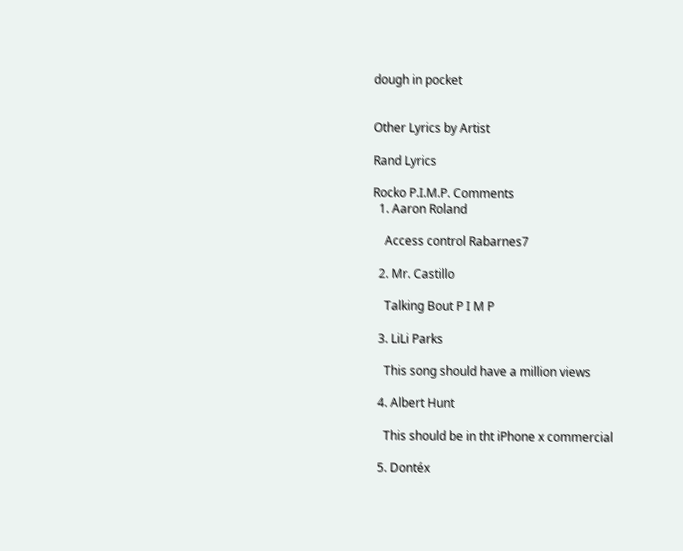dough in pocket


Other Lyrics by Artist

Rand Lyrics

Rocko P.I.M.P. Comments
  1. Aaron Roland

    Access control Rabarnes7

  2. Mr. Castillo

    Talking Bout P I M P

  3. LiLi Parks

    This song should have a million views

  4. Albert Hunt

    This should be in tht iPhone x commercial

  5. Dontéx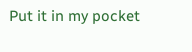Put it in my pocket